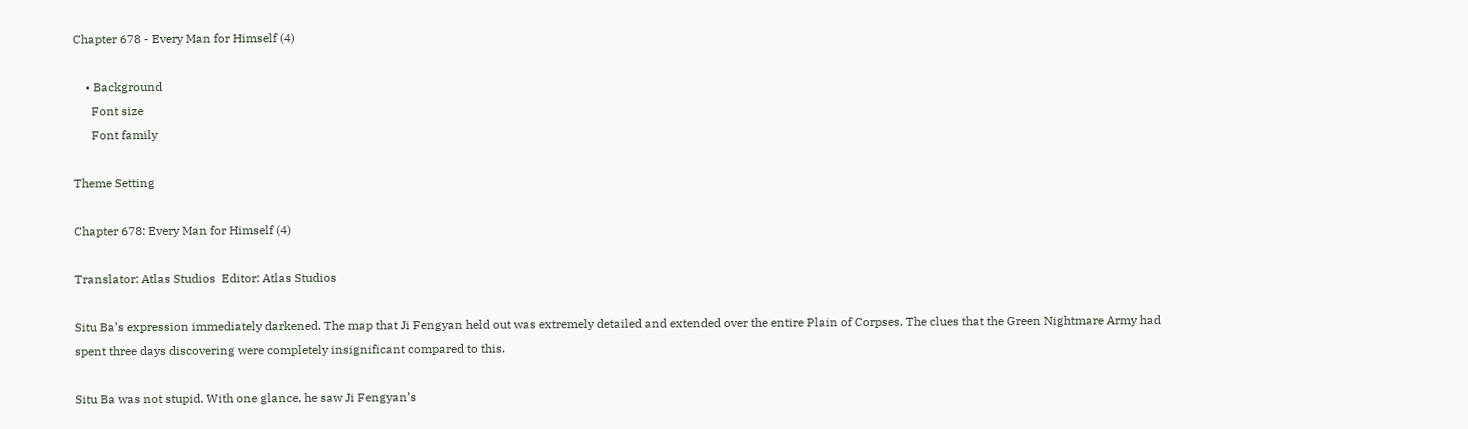Chapter 678 - Every Man for Himself (4)

    • Background
      Font size
      Font family

Theme Setting

Chapter 678: Every Man for Himself (4)

Translator: Atlas Studios  Editor: Atlas Studios

Situ Ba’s expression immediately darkened. The map that Ji Fengyan held out was extremely detailed and extended over the entire Plain of Corpses. The clues that the Green Nightmare Army had spent three days discovering were completely insignificant compared to this.

Situ Ba was not stupid. With one glance, he saw Ji Fengyan’s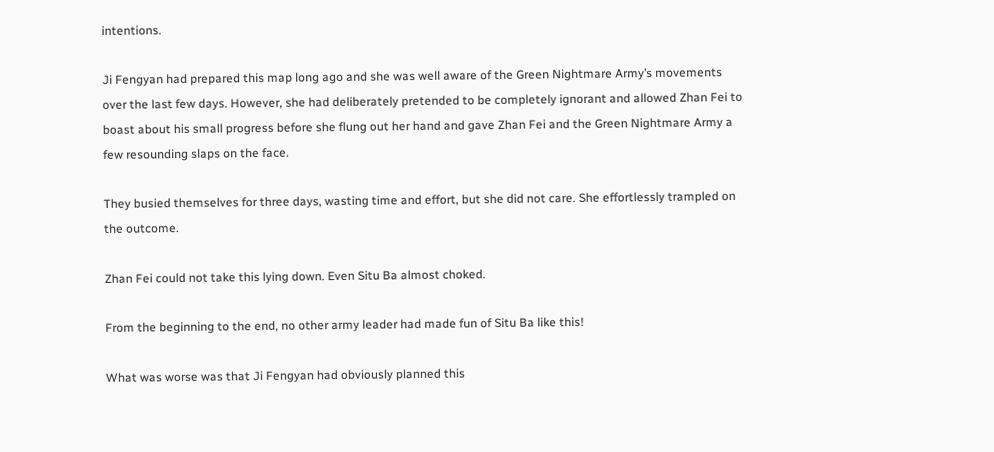intentions.

Ji Fengyan had prepared this map long ago and she was well aware of the Green Nightmare Army’s movements over the last few days. However, she had deliberately pretended to be completely ignorant and allowed Zhan Fei to boast about his small progress before she flung out her hand and gave Zhan Fei and the Green Nightmare Army a few resounding slaps on the face.

They busied themselves for three days, wasting time and effort, but she did not care. She effortlessly trampled on the outcome.

Zhan Fei could not take this lying down. Even Situ Ba almost choked.

From the beginning to the end, no other army leader had made fun of Situ Ba like this!

What was worse was that Ji Fengyan had obviously planned this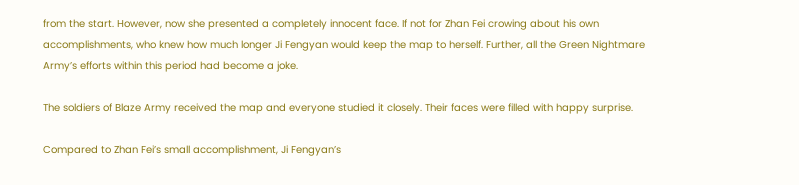from the start. However, now she presented a completely innocent face. If not for Zhan Fei crowing about his own accomplishments, who knew how much longer Ji Fengyan would keep the map to herself. Further, all the Green Nightmare Army’s efforts within this period had become a joke.

The soldiers of Blaze Army received the map and everyone studied it closely. Their faces were filled with happy surprise.

Compared to Zhan Fei’s small accomplishment, Ji Fengyan’s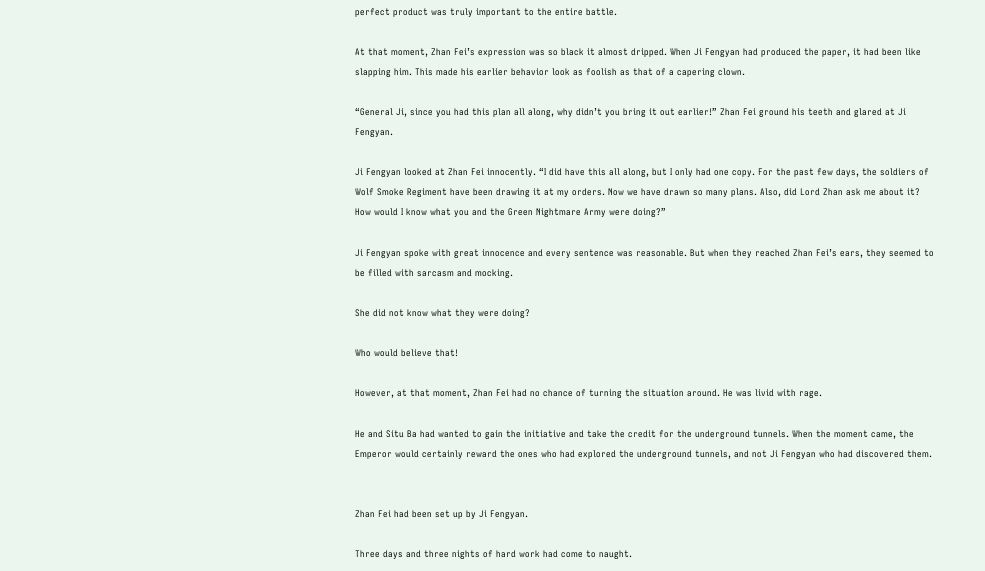perfect product was truly important to the entire battle.

At that moment, Zhan Fei’s expression was so black it almost dripped. When Ji Fengyan had produced the paper, it had been like slapping him. This made his earlier behavior look as foolish as that of a capering clown.

“General Ji, since you had this plan all along, why didn’t you bring it out earlier!” Zhan Fei ground his teeth and glared at Ji Fengyan.

Ji Fengyan looked at Zhan Fei innocently. “I did have this all along, but I only had one copy. For the past few days, the soldiers of Wolf Smoke Regiment have been drawing it at my orders. Now we have drawn so many plans. Also, did Lord Zhan ask me about it? How would I know what you and the Green Nightmare Army were doing?”

Ji Fengyan spoke with great innocence and every sentence was reasonable. But when they reached Zhan Fei’s ears, they seemed to be filled with sarcasm and mocking.

She did not know what they were doing?

Who would believe that!

However, at that moment, Zhan Fei had no chance of turning the situation around. He was livid with rage.

He and Situ Ba had wanted to gain the initiative and take the credit for the underground tunnels. When the moment came, the Emperor would certainly reward the ones who had explored the underground tunnels, and not Ji Fengyan who had discovered them.


Zhan Fei had been set up by Ji Fengyan.

Three days and three nights of hard work had come to naught.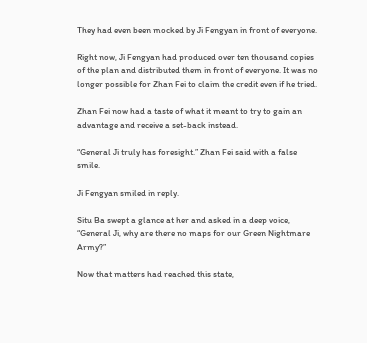They had even been mocked by Ji Fengyan in front of everyone.

Right now, Ji Fengyan had produced over ten thousand copies of the plan and distributed them in front of everyone. It was no longer possible for Zhan Fei to claim the credit even if he tried.

Zhan Fei now had a taste of what it meant to try to gain an advantage and receive a set-back instead.

“General Ji truly has foresight.” Zhan Fei said with a false smile.

Ji Fengyan smiled in reply.

Situ Ba swept a glance at her and asked in a deep voice, “General Ji, why are there no maps for our Green Nightmare Army?”

Now that matters had reached this state,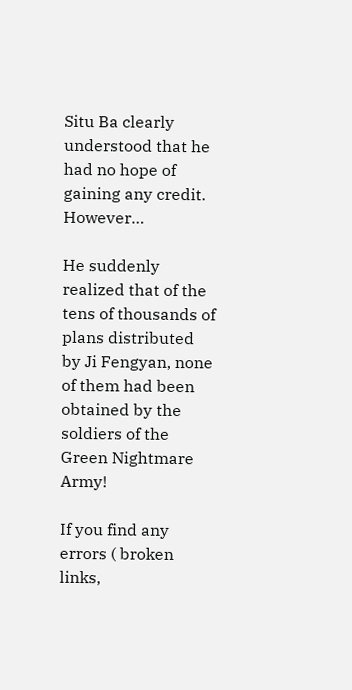Situ Ba clearly understood that he had no hope of gaining any credit. However…

He suddenly realized that of the tens of thousands of plans distributed by Ji Fengyan, none of them had been obtained by the soldiers of the Green Nightmare Army!

If you find any errors ( broken links,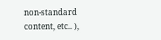non-standard content, etc.. ),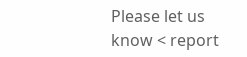Please let us know < report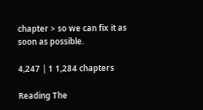chapter > so we can fix it as soon as possible.

4,247 | 1 1,284 chapters

Reading The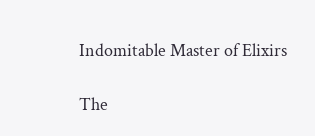Indomitable Master of Elixirs

The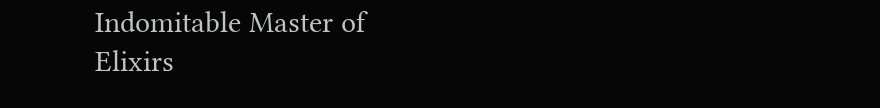Indomitable Master of Elixirs